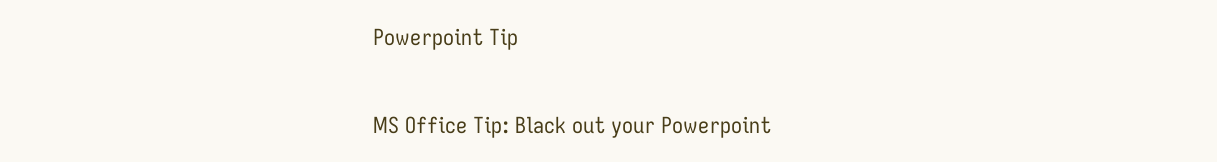Powerpoint Tip

MS Office Tip: Black out your Powerpoint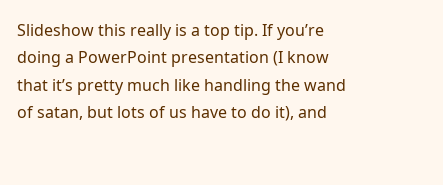Slideshow this really is a top tip. If you’re doing a PowerPoint presentation (I know that it’s pretty much like handling the wand of satan, but lots of us have to do it), and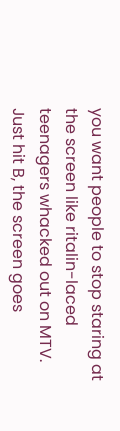you want people to stop staring at the screen like ritalin-laced teenagers whacked out on MTV. Just hit B, the screen goes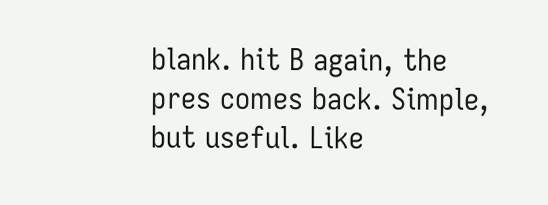blank. hit B again, the pres comes back. Simple, but useful. Like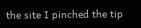the site I pinched the tip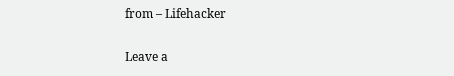from – Lifehacker

Leave a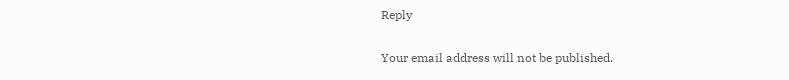Reply

Your email address will not be published.